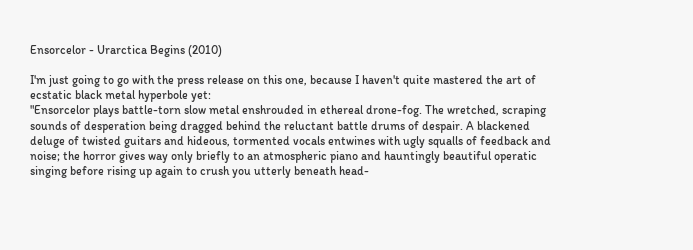Ensorcelor - Urarctica Begins (2010)

I'm just going to go with the press release on this one, because I haven't quite mastered the art of ecstatic black metal hyperbole yet:
"Ensorcelor plays battle-torn slow metal enshrouded in ethereal drone-fog. The wretched, scraping sounds of desperation being dragged behind the reluctant battle drums of despair. A blackened deluge of twisted guitars and hideous, tormented vocals entwines with ugly squalls of feedback and noise; the horror gives way only briefly to an atmospheric piano and hauntingly beautiful operatic singing before rising up again to crush you utterly beneath head-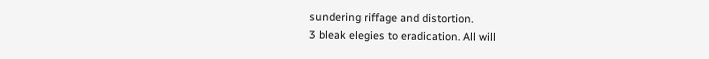sundering riffage and distortion.
3 bleak elegies to eradication. All will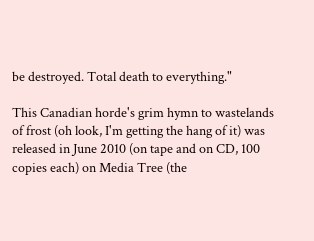be destroyed. Total death to everything."

This Canadian horde's grim hymn to wastelands of frost (oh look, I'm getting the hang of it) was released in June 2010 (on tape and on CD, 100 copies each) on Media Tree (the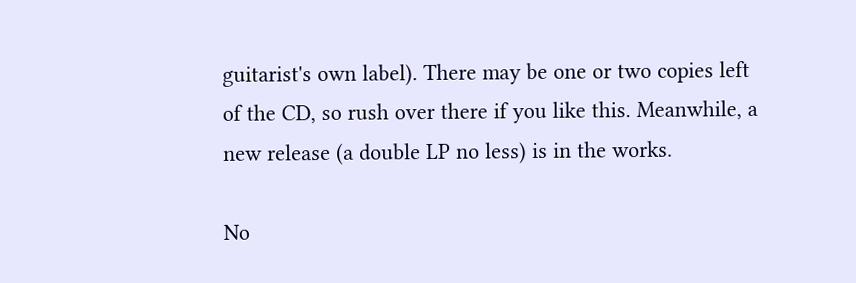guitarist's own label). There may be one or two copies left of the CD, so rush over there if you like this. Meanwhile, a new release (a double LP no less) is in the works.

No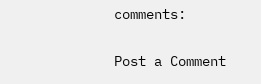comments:

Post a Comment